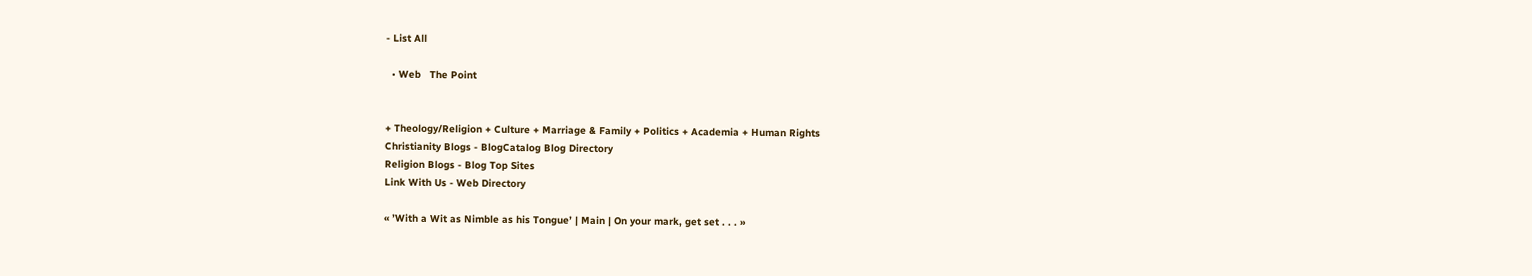- List All

  • Web   The Point


+ Theology/Religion + Culture + Marriage & Family + Politics + Academia + Human Rights
Christianity Blogs - BlogCatalog Blog Directory
Religion Blogs - Blog Top Sites
Link With Us - Web Directory

« ’With a Wit as Nimble as his Tongue’ | Main | On your mark, get set . . . »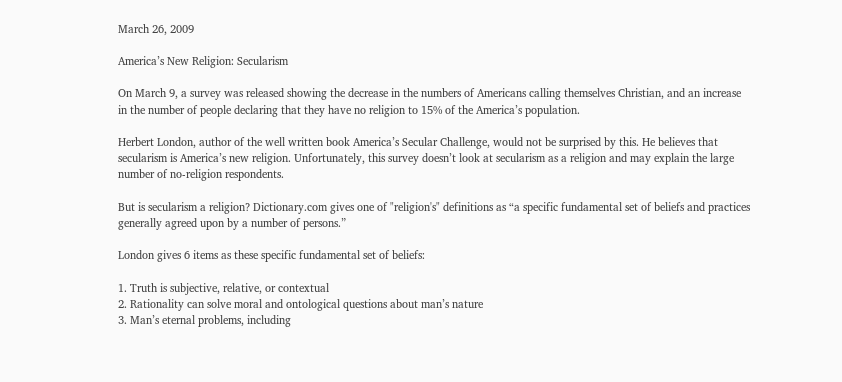March 26, 2009

America’s New Religion: Secularism

On March 9, a survey was released showing the decrease in the numbers of Americans calling themselves Christian, and an increase in the number of people declaring that they have no religion to 15% of the America’s population.

Herbert London, author of the well written book America’s Secular Challenge, would not be surprised by this. He believes that secularism is America’s new religion. Unfortunately, this survey doesn’t look at secularism as a religion and may explain the large number of no-religion respondents.

But is secularism a religion? Dictionary.com gives one of "religion's" definitions as “a specific fundamental set of beliefs and practices generally agreed upon by a number of persons.”

London gives 6 items as these specific fundamental set of beliefs:

1. Truth is subjective, relative, or contextual
2. Rationality can solve moral and ontological questions about man’s nature
3. Man’s eternal problems, including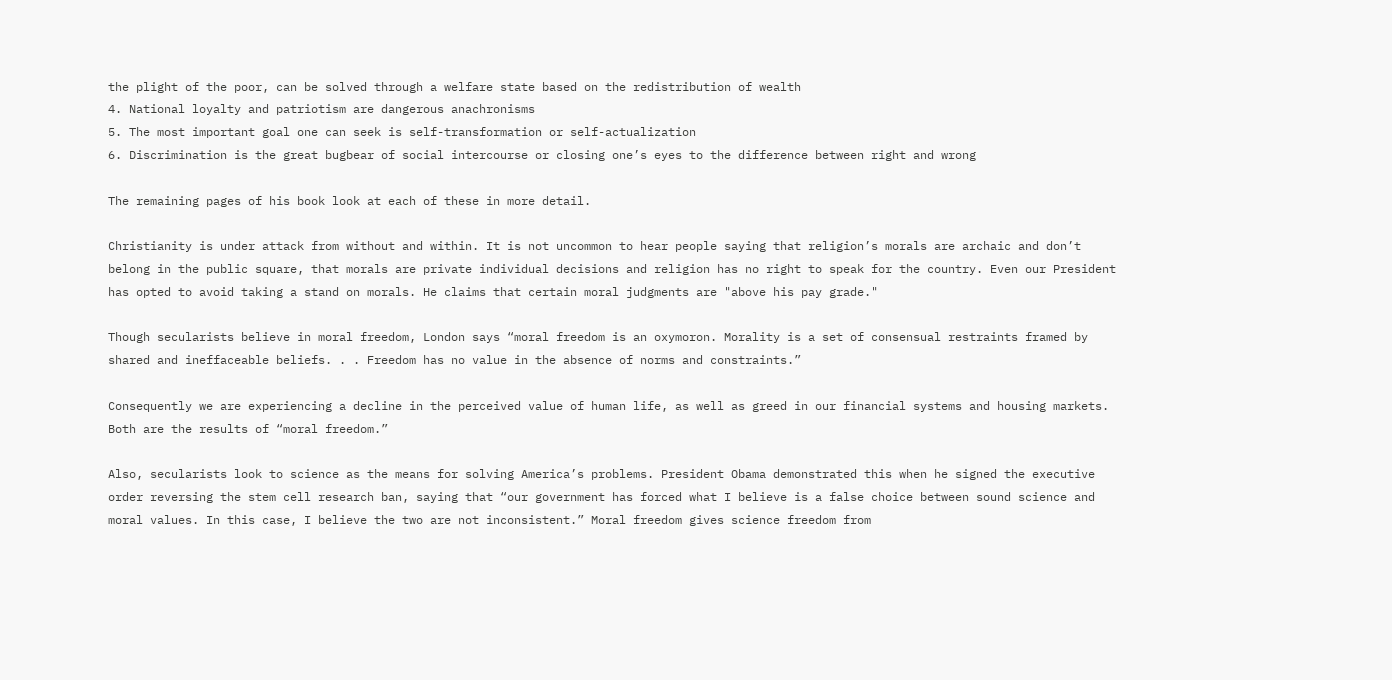the plight of the poor, can be solved through a welfare state based on the redistribution of wealth
4. National loyalty and patriotism are dangerous anachronisms
5. The most important goal one can seek is self-transformation or self-actualization
6. Discrimination is the great bugbear of social intercourse or closing one’s eyes to the difference between right and wrong

The remaining pages of his book look at each of these in more detail.

Christianity is under attack from without and within. It is not uncommon to hear people saying that religion’s morals are archaic and don’t belong in the public square, that morals are private individual decisions and religion has no right to speak for the country. Even our President has opted to avoid taking a stand on morals. He claims that certain moral judgments are "above his pay grade."

Though secularists believe in moral freedom, London says “moral freedom is an oxymoron. Morality is a set of consensual restraints framed by shared and ineffaceable beliefs. . . Freedom has no value in the absence of norms and constraints.”

Consequently we are experiencing a decline in the perceived value of human life, as well as greed in our financial systems and housing markets. Both are the results of “moral freedom.”

Also, secularists look to science as the means for solving America’s problems. President Obama demonstrated this when he signed the executive order reversing the stem cell research ban, saying that “our government has forced what I believe is a false choice between sound science and moral values. In this case, I believe the two are not inconsistent.” Moral freedom gives science freedom from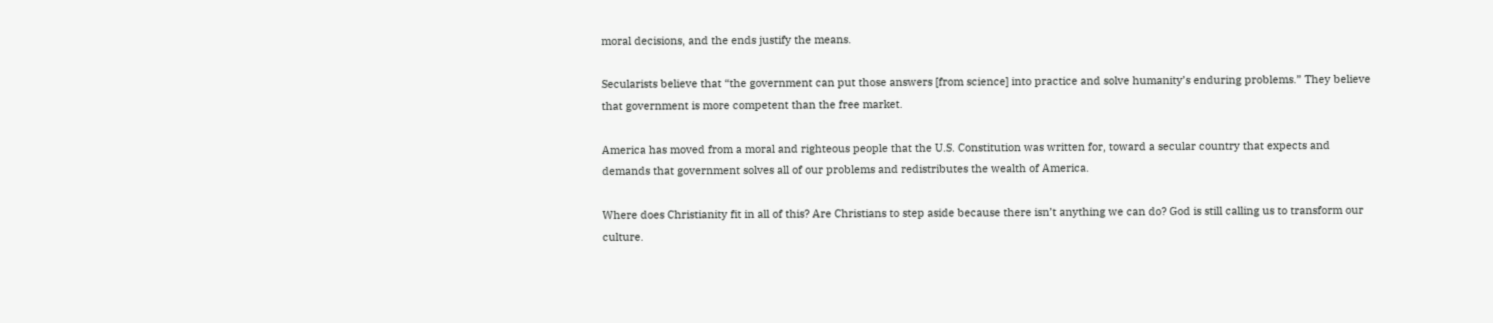moral decisions, and the ends justify the means.

Secularists believe that “the government can put those answers [from science] into practice and solve humanity’s enduring problems.” They believe that government is more competent than the free market.

America has moved from a moral and righteous people that the U.S. Constitution was written for, toward a secular country that expects and demands that government solves all of our problems and redistributes the wealth of America.

Where does Christianity fit in all of this? Are Christians to step aside because there isn’t anything we can do? God is still calling us to transform our culture.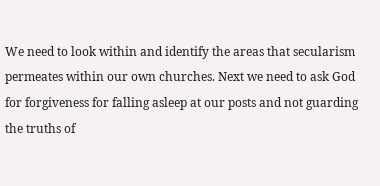We need to look within and identify the areas that secularism permeates within our own churches. Next we need to ask God for forgiveness for falling asleep at our posts and not guarding the truths of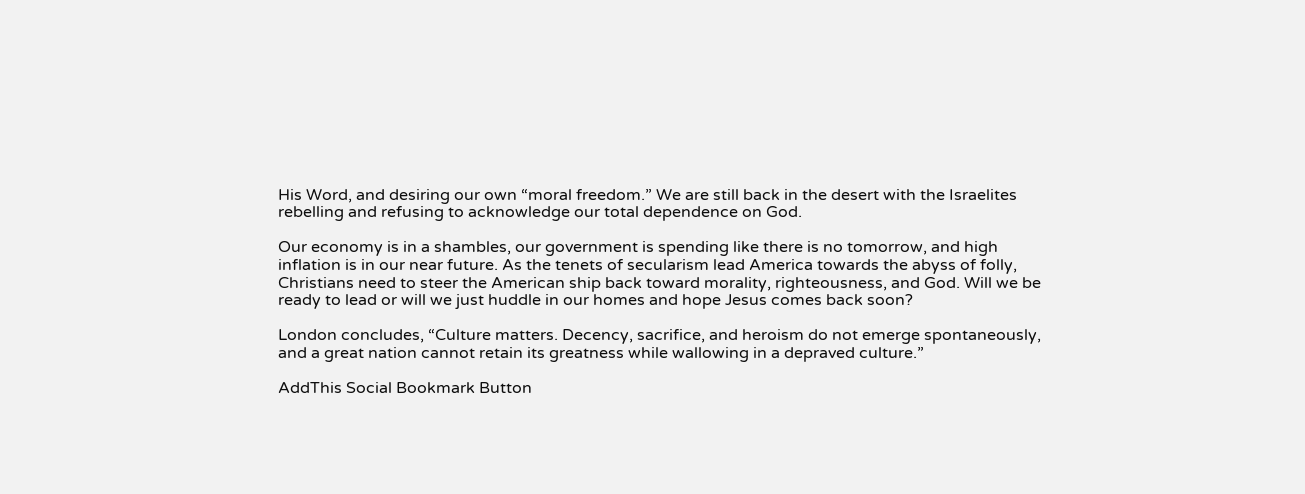His Word, and desiring our own “moral freedom.” We are still back in the desert with the Israelites rebelling and refusing to acknowledge our total dependence on God.

Our economy is in a shambles, our government is spending like there is no tomorrow, and high inflation is in our near future. As the tenets of secularism lead America towards the abyss of folly, Christians need to steer the American ship back toward morality, righteousness, and God. Will we be ready to lead or will we just huddle in our homes and hope Jesus comes back soon?

London concludes, “Culture matters. Decency, sacrifice, and heroism do not emerge spontaneously, and a great nation cannot retain its greatness while wallowing in a depraved culture.”

AddThis Social Bookmark Button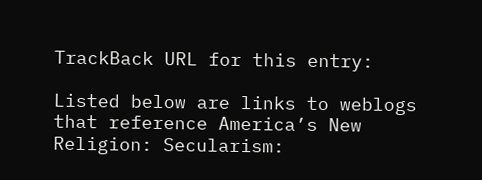TrackBack URL for this entry:

Listed below are links to weblogs that reference America’s New Religion: Secularism: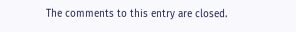The comments to this entry are closed.